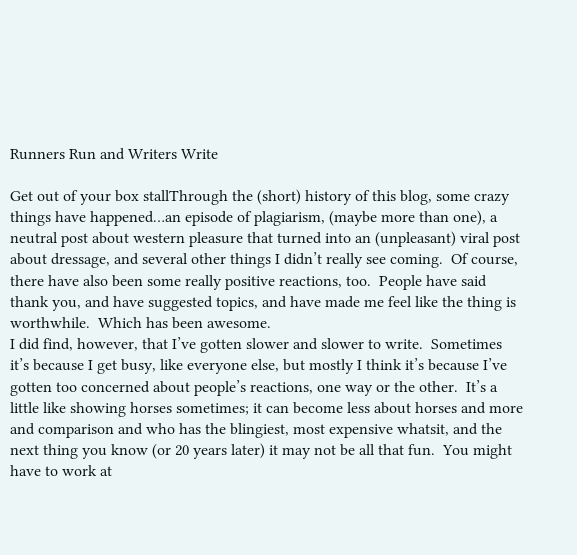Runners Run and Writers Write

Get out of your box stallThrough the (short) history of this blog, some crazy things have happened…an episode of plagiarism, (maybe more than one), a neutral post about western pleasure that turned into an (unpleasant) viral post about dressage, and several other things I didn’t really see coming.  Of course, there have also been some really positive reactions, too.  People have said thank you, and have suggested topics, and have made me feel like the thing is worthwhile.  Which has been awesome.
I did find, however, that I’ve gotten slower and slower to write.  Sometimes it’s because I get busy, like everyone else, but mostly I think it’s because I’ve gotten too concerned about people’s reactions, one way or the other.  It’s a little like showing horses sometimes; it can become less about horses and more and comparison and who has the blingiest, most expensive whatsit, and the next thing you know (or 20 years later) it may not be all that fun.  You might have to work at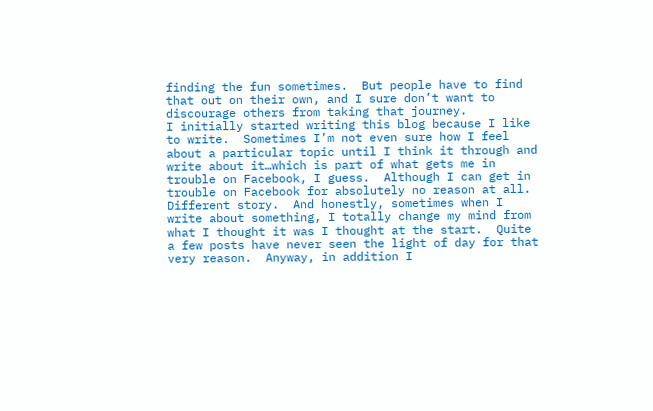finding the fun sometimes.  But people have to find that out on their own, and I sure don’t want to discourage others from taking that journey.
I initially started writing this blog because I like to write.  Sometimes I’m not even sure how I feel about a particular topic until I think it through and write about it…which is part of what gets me in trouble on Facebook, I guess.  Although I can get in trouble on Facebook for absolutely no reason at all.  Different story.  And honestly, sometimes when I write about something, I totally change my mind from what I thought it was I thought at the start.  Quite a few posts have never seen the light of day for that very reason.  Anyway, in addition I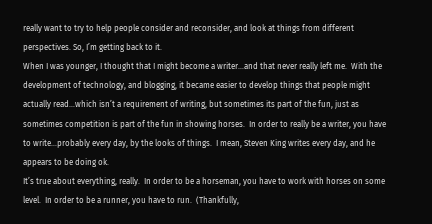really want to try to help people consider and reconsider, and look at things from different perspectives. So, I’m getting back to it.
When I was younger, I thought that I might become a writer…and that never really left me.  With the development of technology, and blogging, it became easier to develop things that people might actually read…which isn’t a requirement of writing, but sometimes its part of the fun, just as sometimes competition is part of the fun in showing horses.  In order to really be a writer, you have to write…probably every day, by the looks of things.  I mean, Steven King writes every day, and he appears to be doing ok.
It’s true about everything, really.  In order to be a horseman, you have to work with horses on some level.  In order to be a runner, you have to run.  (Thankfully,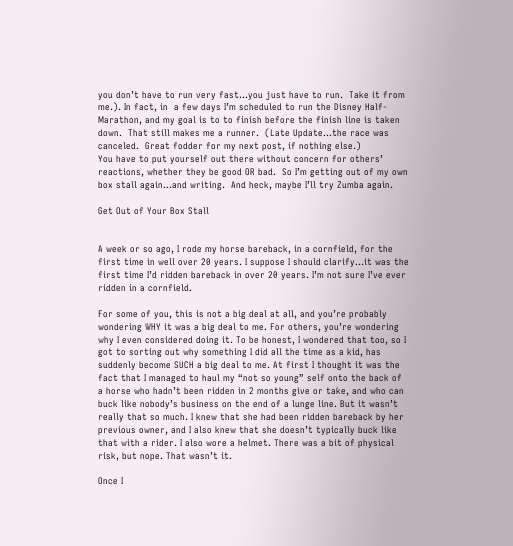you don’t have to run very fast…you just have to run.  Take it from me.). In fact, in  a few days I’m scheduled to run the Disney Half-Marathon, and my goal is to to finish before the finish line is taken down.  That still makes me a runner.  (Late Update…the race was canceled.  Great fodder for my next post, if nothing else.)
You have to put yourself out there without concern for others’ reactions, whether they be good OR bad.  So I’m getting out of my own box stall again…and writing.  And heck, maybe I’ll try Zumba again.

Get Out of Your Box Stall


A week or so ago, I rode my horse bareback, in a cornfield, for the first time in well over 20 years. I suppose I should clarify…it was the first time I’d ridden bareback in over 20 years. I’m not sure I’ve ever ridden in a cornfield.

For some of you, this is not a big deal at all, and you’re probably wondering WHY it was a big deal to me. For others, you’re wondering why I even considered doing it. To be honest, I wondered that too, so I got to sorting out why something I did all the time as a kid, has suddenly become SUCH a big deal to me. At first I thought it was the fact that I managed to haul my “not so young” self onto the back of a horse who hadn’t been ridden in 2 months give or take, and who can buck like nobody’s business on the end of a lunge line. But it wasn’t really that so much. I knew that she had been ridden bareback by her previous owner, and I also knew that she doesn’t typically buck like that with a rider. I also wore a helmet. There was a bit of physical risk, but nope. That wasn’t it.

Once I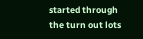started through the turn out lots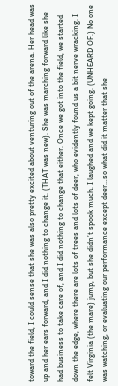toward the field, I could sense that she was also pretty excited about venturing out of the arena. Her head was up and her ears forward, and I did nothing to change it. (THAT was new). She was marching forward like she had business to take care of, and I did nothing to change that either. Once we got into the field, we started down the edge, where there are lots of trees and lots of deer, who evidently found us a bit nerve wracking. I felt Virginia (the mare) jump, but she didn’t spook much. I laughed and we kept going. (UNHEARD OF.) No one was watching, or evaluating our performance except deer…so what did it matter that she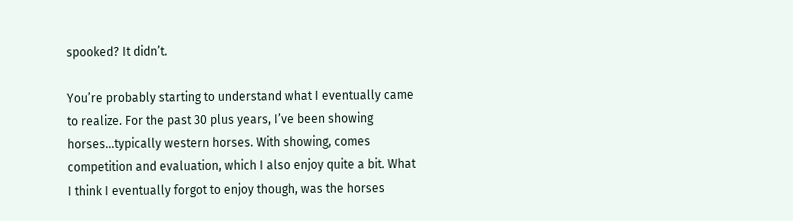spooked? It didn’t.

You’re probably starting to understand what I eventually came to realize. For the past 30 plus years, I’ve been showing horses…typically western horses. With showing, comes competition and evaluation, which I also enjoy quite a bit. What I think I eventually forgot to enjoy though, was the horses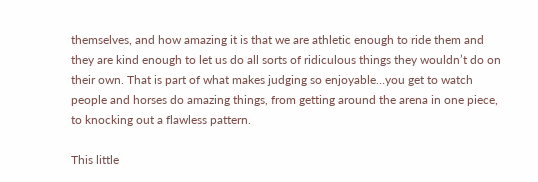themselves, and how amazing it is that we are athletic enough to ride them and they are kind enough to let us do all sorts of ridiculous things they wouldn’t do on their own. That is part of what makes judging so enjoyable…you get to watch people and horses do amazing things, from getting around the arena in one piece, to knocking out a flawless pattern.

This little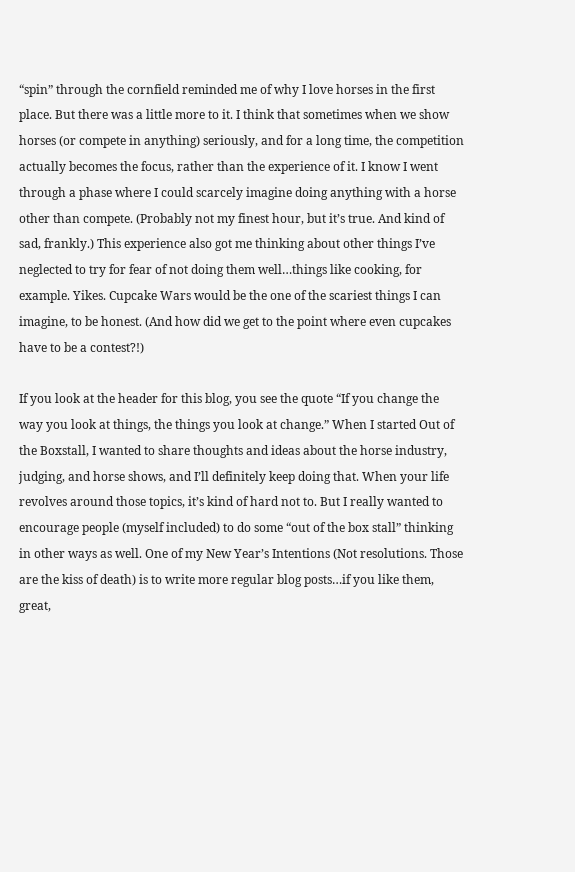“spin” through the cornfield reminded me of why I love horses in the first place. But there was a little more to it. I think that sometimes when we show horses (or compete in anything) seriously, and for a long time, the competition actually becomes the focus, rather than the experience of it. I know I went through a phase where I could scarcely imagine doing anything with a horse other than compete. (Probably not my finest hour, but it’s true. And kind of sad, frankly.) This experience also got me thinking about other things I’ve neglected to try for fear of not doing them well…things like cooking, for example. Yikes. Cupcake Wars would be the one of the scariest things I can imagine, to be honest. (And how did we get to the point where even cupcakes have to be a contest?!)

If you look at the header for this blog, you see the quote “If you change the way you look at things, the things you look at change.” When I started Out of the Boxstall, I wanted to share thoughts and ideas about the horse industry, judging, and horse shows, and I’ll definitely keep doing that. When your life revolves around those topics, it’s kind of hard not to. But I really wanted to encourage people (myself included) to do some “out of the box stall” thinking in other ways as well. One of my New Year’s Intentions (Not resolutions. Those are the kiss of death) is to write more regular blog posts…if you like them, great,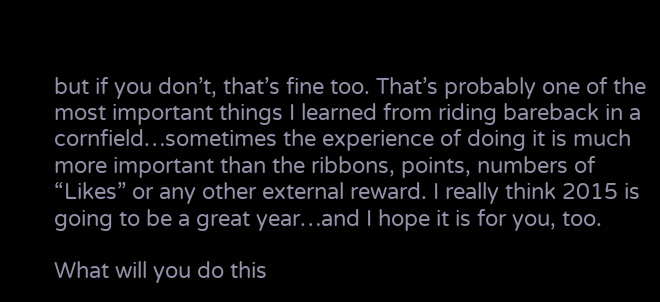but if you don’t, that’s fine too. That’s probably one of the most important things I learned from riding bareback in a cornfield…sometimes the experience of doing it is much more important than the ribbons, points, numbers of “Likes” or any other external reward. I really think 2015 is going to be a great year…and I hope it is for you, too.

What will you do this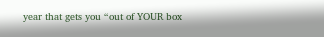year that gets you “out of YOUR box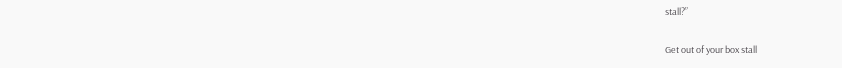stall?”

Get out of your box stall